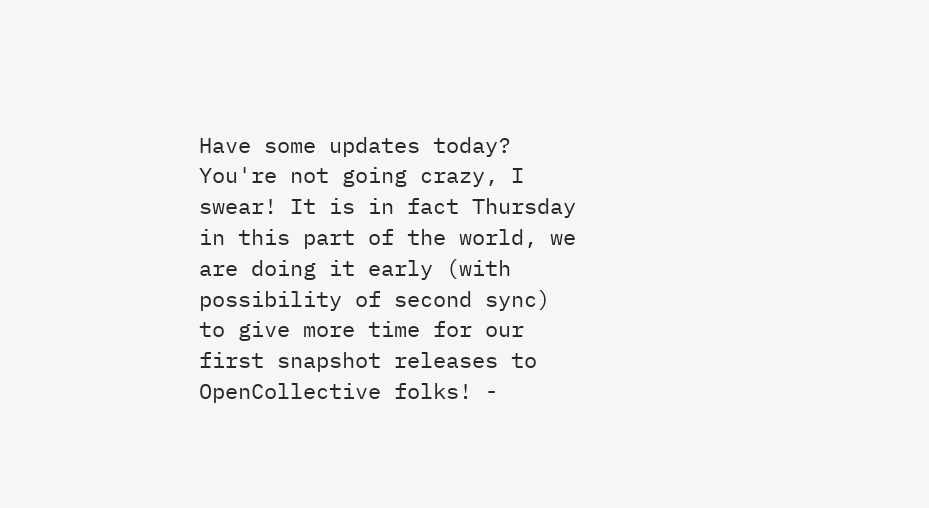Have some updates today? You're not going crazy, I swear! It is in fact Thursday in this part of the world, we are doing it early (with possibility of second sync) to give more time for our first snapshot releases to OpenCollective folks! -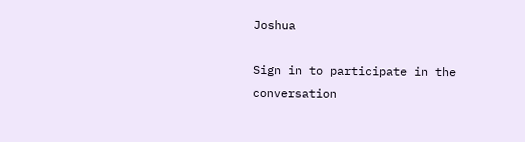Joshua

Sign in to participate in the conversation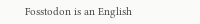Fosstodon is an English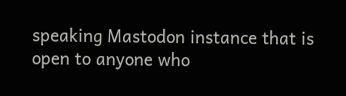speaking Mastodon instance that is open to anyone who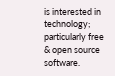is interested in technology; particularly free & open source software.